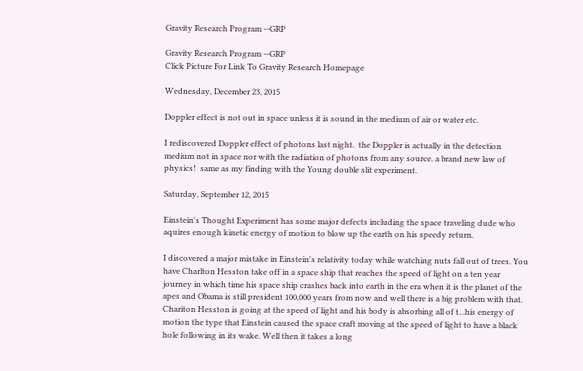Gravity Research Program --GRP

Gravity Research Program --GRP
Click Picture For Link To Gravity Research Homepage

Wednesday, December 23, 2015

Doppler effect is not out in space unless it is sound in the medium of air or water etc.

I rediscovered Doppler effect of photons last night.  the Doppler is actually in the detection medium not in space nor with the radiation of photons from any source. a brand new law of physics!  same as my finding with the Young double slit experiment.

Saturday, September 12, 2015

Einstein's Thought Experiment has some major defects including the space traveling dude who aquires enough kinetic energy of motion to blow up the earth on his speedy return.

I discovered a major mistake in Einstein's relativity today while watching nuts fall out of trees. You have Charlton Hesston take off in a space ship that reaches the speed of light on a ten year journey in which time his space ship crashes back into earth in the era when it is the planet of the apes and Obama is still president 100,000 years from now and well there is a big problem with that. Chariton Hesston is going at the speed of light and his body is absorbing all of t...his energy of motion the type that Einstein caused the space craft moving at the speed of light to have a black hole following in its wake. Well then it takes a long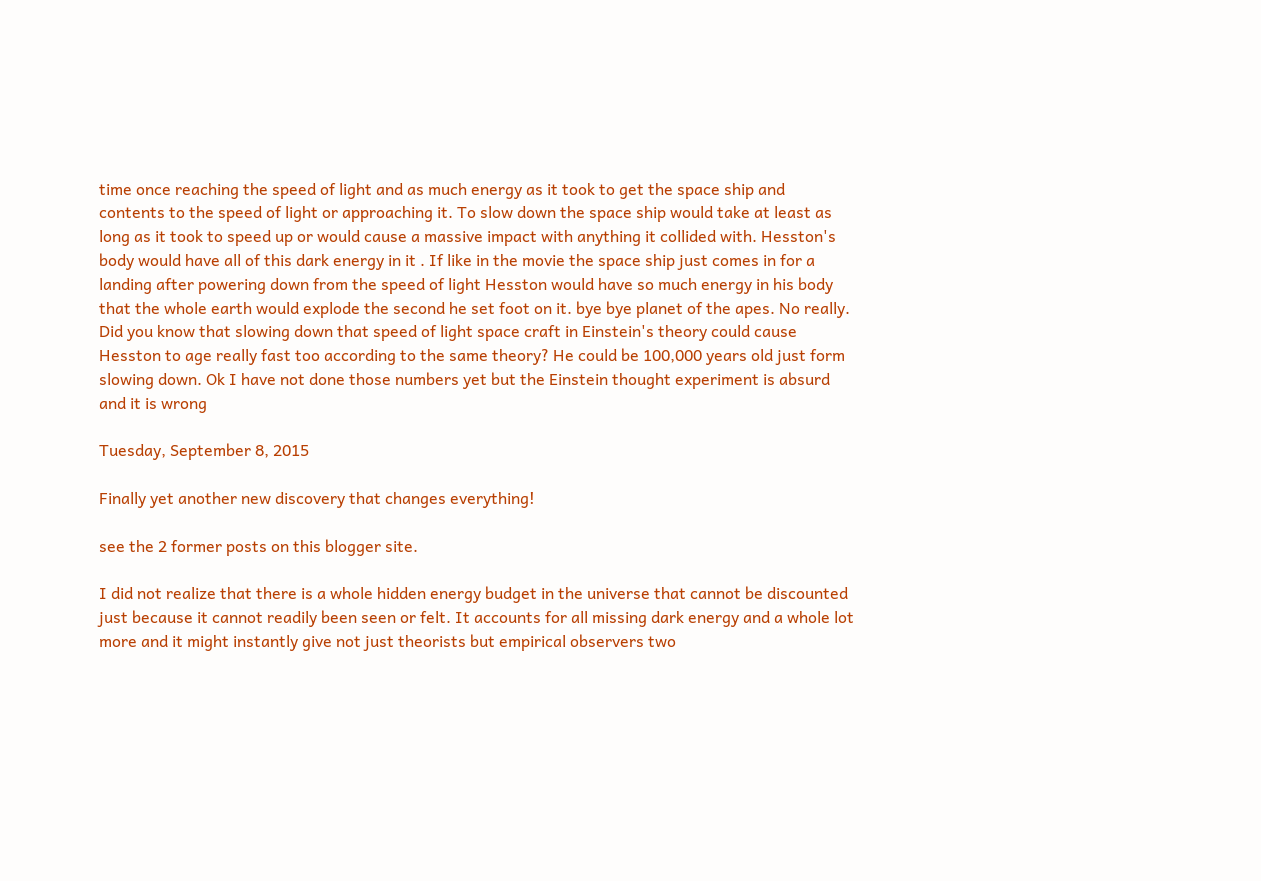time once reaching the speed of light and as much energy as it took to get the space ship and contents to the speed of light or approaching it. To slow down the space ship would take at least as long as it took to speed up or would cause a massive impact with anything it collided with. Hesston's body would have all of this dark energy in it . If like in the movie the space ship just comes in for a landing after powering down from the speed of light Hesston would have so much energy in his body that the whole earth would explode the second he set foot on it. bye bye planet of the apes. No really. Did you know that slowing down that speed of light space craft in Einstein's theory could cause Hesston to age really fast too according to the same theory? He could be 100,000 years old just form slowing down. Ok I have not done those numbers yet but the Einstein thought experiment is absurd and it is wrong

Tuesday, September 8, 2015

Finally yet another new discovery that changes everything!

see the 2 former posts on this blogger site.

I did not realize that there is a whole hidden energy budget in the universe that cannot be discounted just because it cannot readily been seen or felt. It accounts for all missing dark energy and a whole lot more and it might instantly give not just theorists but empirical observers two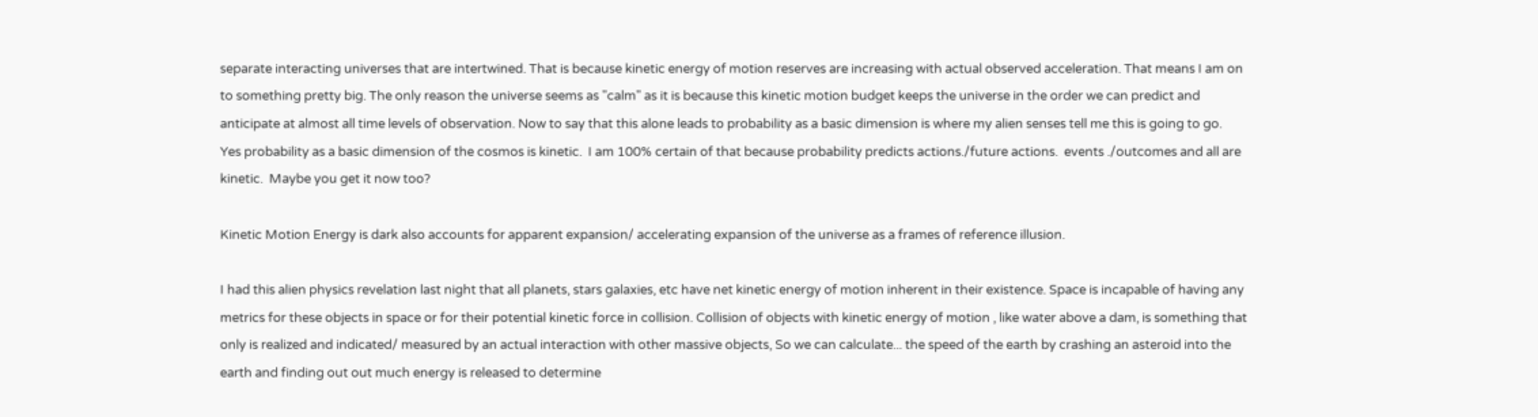separate interacting universes that are intertwined. That is because kinetic energy of motion reserves are increasing with actual observed acceleration. That means I am on to something pretty big. The only reason the universe seems as "calm" as it is because this kinetic motion budget keeps the universe in the order we can predict and anticipate at almost all time levels of observation. Now to say that this alone leads to probability as a basic dimension is where my alien senses tell me this is going to go.
Yes probability as a basic dimension of the cosmos is kinetic.  I am 100% certain of that because probability predicts actions./future actions.  events ./outcomes and all are kinetic.  Maybe you get it now too?

Kinetic Motion Energy is dark also accounts for apparent expansion/ accelerating expansion of the universe as a frames of reference illusion.

I had this alien physics revelation last night that all planets, stars galaxies, etc have net kinetic energy of motion inherent in their existence. Space is incapable of having any metrics for these objects in space or for their potential kinetic force in collision. Collision of objects with kinetic energy of motion , like water above a dam, is something that only is realized and indicated/ measured by an actual interaction with other massive objects, So we can calculate... the speed of the earth by crashing an asteroid into the earth and finding out out much energy is released to determine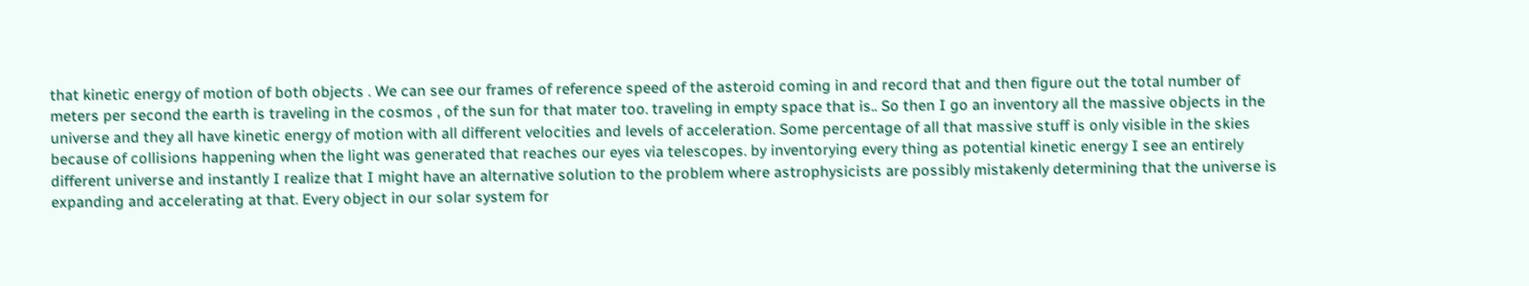that kinetic energy of motion of both objects . We can see our frames of reference speed of the asteroid coming in and record that and then figure out the total number of meters per second the earth is traveling in the cosmos , of the sun for that mater too. traveling in empty space that is.. So then I go an inventory all the massive objects in the universe and they all have kinetic energy of motion with all different velocities and levels of acceleration. Some percentage of all that massive stuff is only visible in the skies because of collisions happening when the light was generated that reaches our eyes via telescopes. by inventorying every thing as potential kinetic energy I see an entirely different universe and instantly I realize that I might have an alternative solution to the problem where astrophysicists are possibly mistakenly determining that the universe is expanding and accelerating at that. Every object in our solar system for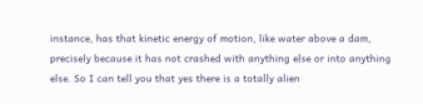instance, has that kinetic energy of motion, like water above a dam, precisely because it has not crashed with anything else or into anything else. So I can tell you that yes there is a totally alien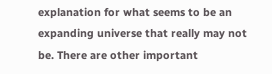explanation for what seems to be an expanding universe that really may not be. There are other important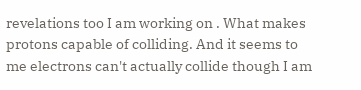revelations too I am working on . What makes protons capable of colliding. And it seems to me electrons can't actually collide though I am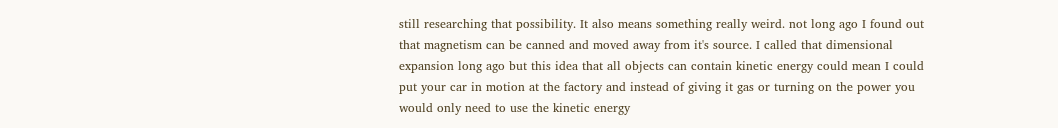still researching that possibility. It also means something really weird. not long ago I found out that magnetism can be canned and moved away from it's source. I called that dimensional expansion long ago but this idea that all objects can contain kinetic energy could mean I could put your car in motion at the factory and instead of giving it gas or turning on the power you would only need to use the kinetic energy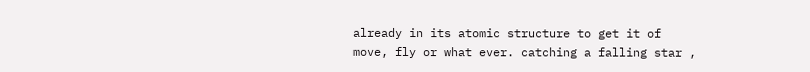already in its atomic structure to get it of move, fly or what ever. catching a falling star ,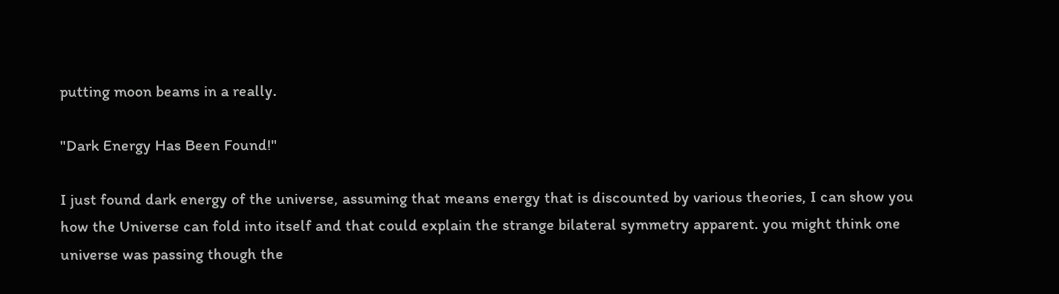putting moon beams in a really.

"Dark Energy Has Been Found!"

I just found dark energy of the universe, assuming that means energy that is discounted by various theories, I can show you how the Universe can fold into itself and that could explain the strange bilateral symmetry apparent. you might think one universe was passing though the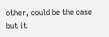other, could be the case but it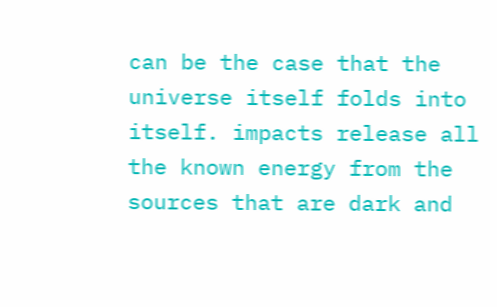can be the case that the universe itself folds into itself. impacts release all the known energy from the sources that are dark and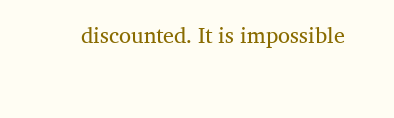discounted. It is impossible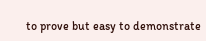to prove but easy to demonstrate